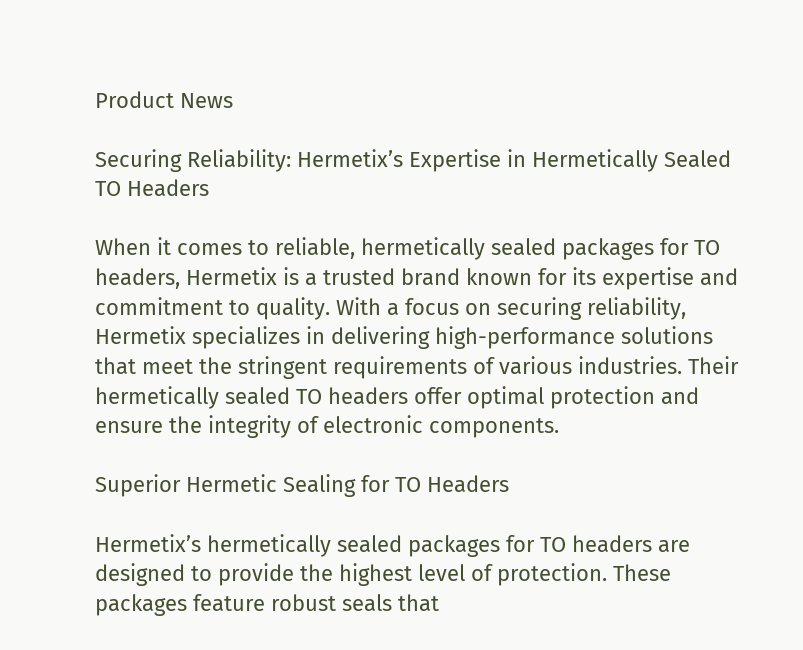Product News

Securing Reliability: Hermetix’s Expertise in Hermetically Sealed TO Headers

When it comes to reliable, hermetically sealed packages for TO headers, Hermetix is a trusted brand known for its expertise and commitment to quality. With a focus on securing reliability, Hermetix specializes in delivering high-performance solutions that meet the stringent requirements of various industries. Their hermetically sealed TO headers offer optimal protection and ensure the integrity of electronic components.

Superior Hermetic Sealing for TO Headers

Hermetix’s hermetically sealed packages for TO headers are designed to provide the highest level of protection. These packages feature robust seals that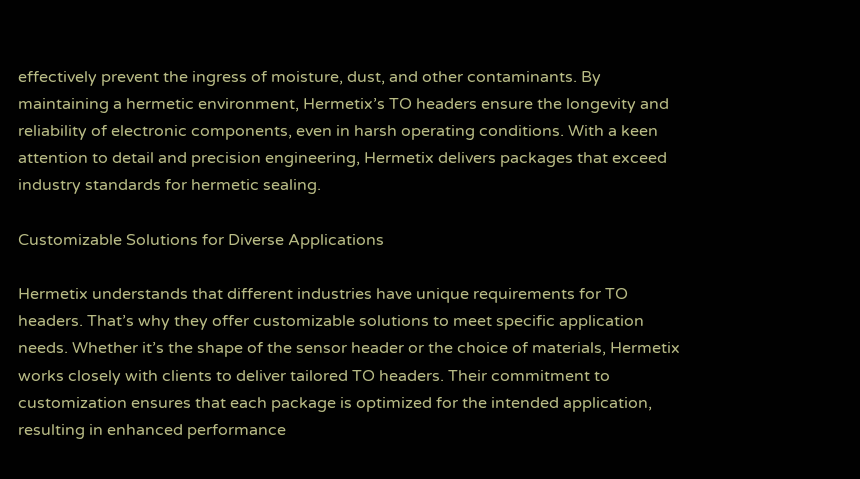effectively prevent the ingress of moisture, dust, and other contaminants. By maintaining a hermetic environment, Hermetix’s TO headers ensure the longevity and reliability of electronic components, even in harsh operating conditions. With a keen attention to detail and precision engineering, Hermetix delivers packages that exceed industry standards for hermetic sealing.

Customizable Solutions for Diverse Applications

Hermetix understands that different industries have unique requirements for TO headers. That’s why they offer customizable solutions to meet specific application needs. Whether it’s the shape of the sensor header or the choice of materials, Hermetix works closely with clients to deliver tailored TO headers. Their commitment to customization ensures that each package is optimized for the intended application, resulting in enhanced performance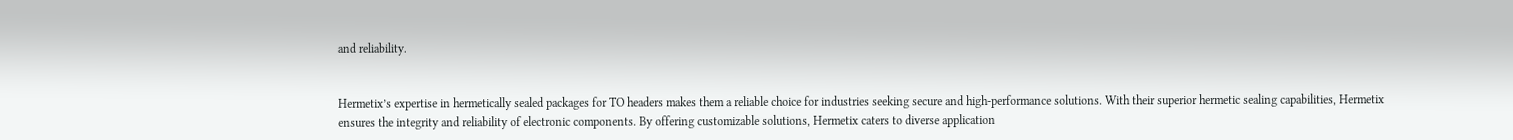and reliability.


Hermetix’s expertise in hermetically sealed packages for TO headers makes them a reliable choice for industries seeking secure and high-performance solutions. With their superior hermetic sealing capabilities, Hermetix ensures the integrity and reliability of electronic components. By offering customizable solutions, Hermetix caters to diverse application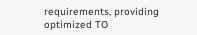requirements, providing optimized TO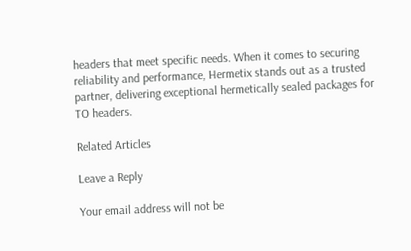headers that meet specific needs. When it comes to securing reliability and performance, Hermetix stands out as a trusted partner, delivering exceptional hermetically sealed packages for TO headers.

Related Articles

Leave a Reply

Your email address will not be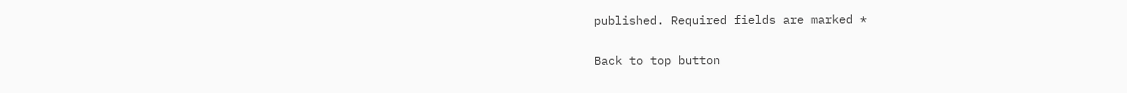published. Required fields are marked *

Back to top button